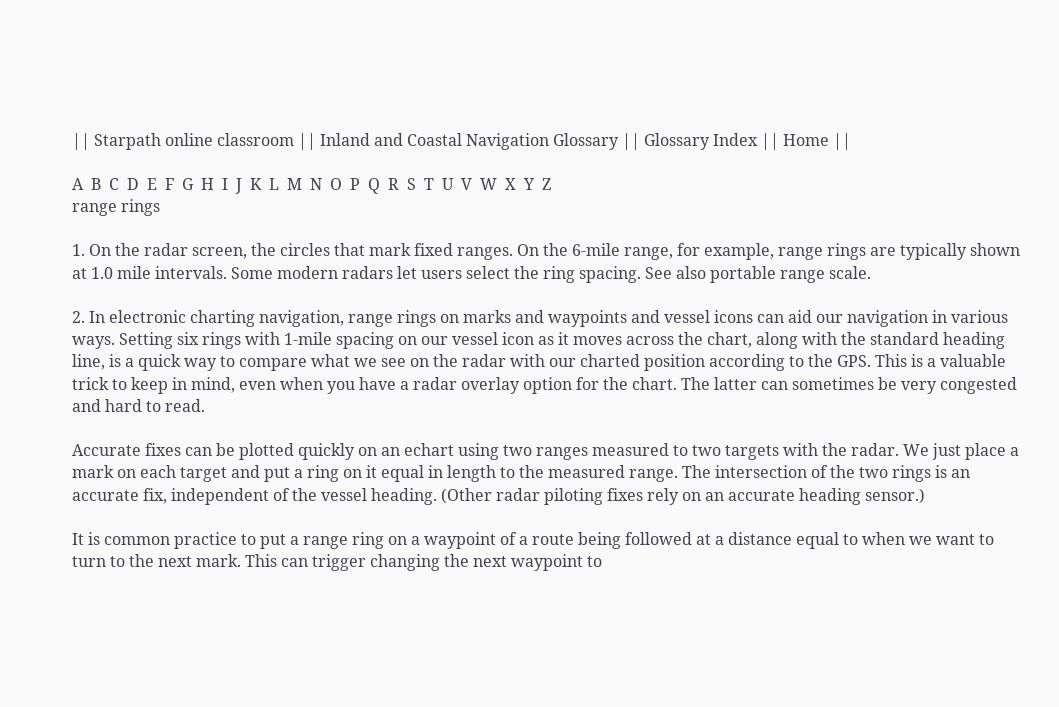|| Starpath online classroom || Inland and Coastal Navigation Glossary || Glossary Index || Home ||

A  B  C  D  E  F  G  H  I  J  K  L  M  N  O  P  Q  R  S  T  U  V  W  X  Y  Z
range rings

1. On the radar screen, the circles that mark fixed ranges. On the 6-mile range, for example, range rings are typically shown at 1.0 mile intervals. Some modern radars let users select the ring spacing. See also portable range scale.

2. In electronic charting navigation, range rings on marks and waypoints and vessel icons can aid our navigation in various ways. Setting six rings with 1-mile spacing on our vessel icon as it moves across the chart, along with the standard heading line, is a quick way to compare what we see on the radar with our charted position according to the GPS. This is a valuable trick to keep in mind, even when you have a radar overlay option for the chart. The latter can sometimes be very congested and hard to read.

Accurate fixes can be plotted quickly on an echart using two ranges measured to two targets with the radar. We just place a mark on each target and put a ring on it equal in length to the measured range. The intersection of the two rings is an accurate fix, independent of the vessel heading. (Other radar piloting fixes rely on an accurate heading sensor.)

It is common practice to put a range ring on a waypoint of a route being followed at a distance equal to when we want to turn to the next mark. This can trigger changing the next waypoint to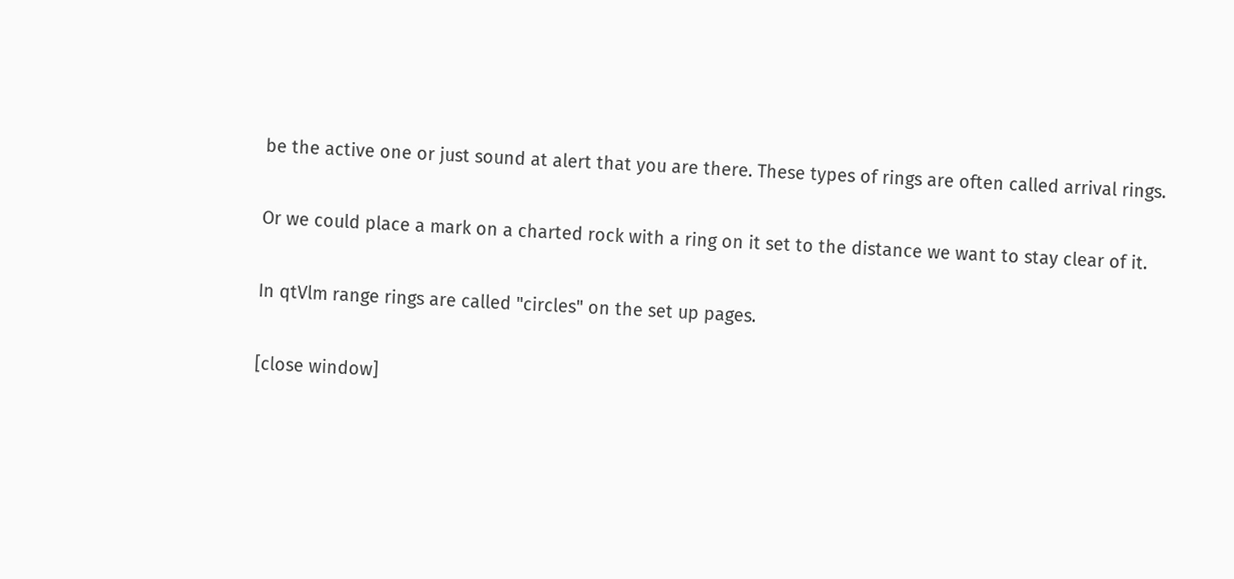be the active one or just sound at alert that you are there. These types of rings are often called arrival rings.

Or we could place a mark on a charted rock with a ring on it set to the distance we want to stay clear of it.

In qtVlm range rings are called "circles" on the set up pages.

[close window]